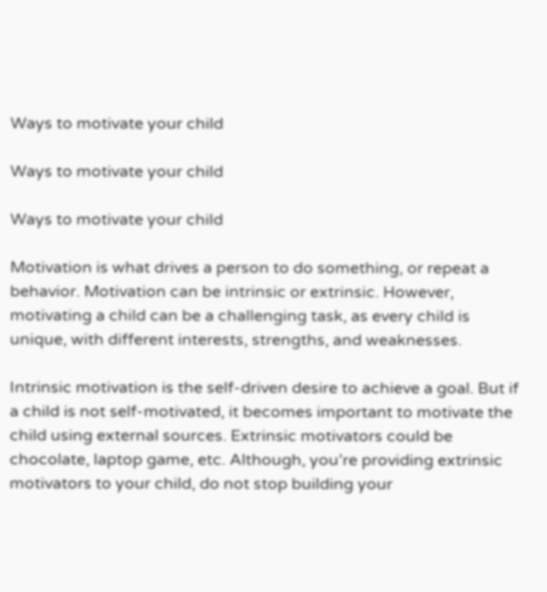Ways to motivate your child

Ways to motivate your child

Ways to motivate your child

Motivation is what drives a person to do something, or repeat a behavior. Motivation can be intrinsic or extrinsic. However, motivating a child can be a challenging task, as every child is unique, with different interests, strengths, and weaknesses.

Intrinsic motivation is the self-driven desire to achieve a goal. But if a child is not self-motivated, it becomes important to motivate the child using external sources. Extrinsic motivators could be chocolate, laptop game, etc. Although, you’re providing extrinsic motivators to your child, do not stop building your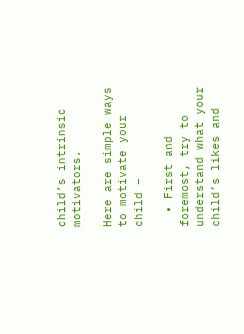child’s intrinsic motivators.

Here are simple ways to motivate your child –

  • First and foremost, try to understand what your child’s likes and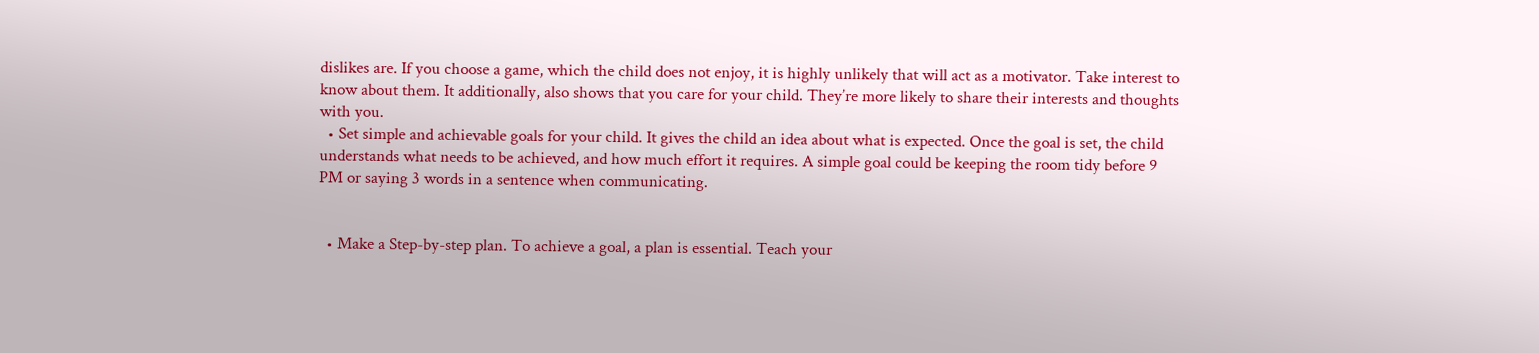dislikes are. If you choose a game, which the child does not enjoy, it is highly unlikely that will act as a motivator. Take interest to know about them. It additionally, also shows that you care for your child. They’re more likely to share their interests and thoughts with you.
  • Set simple and achievable goals for your child. It gives the child an idea about what is expected. Once the goal is set, the child understands what needs to be achieved, and how much effort it requires. A simple goal could be keeping the room tidy before 9 PM or saying 3 words in a sentence when communicating.


  • Make a Step-by-step plan. To achieve a goal, a plan is essential. Teach your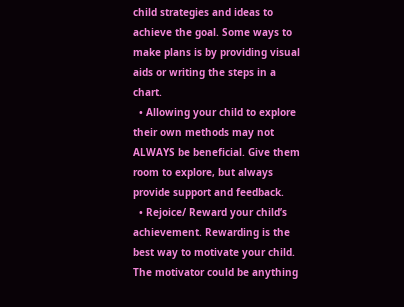child strategies and ideas to achieve the goal. Some ways to make plans is by providing visual aids or writing the steps in a chart.
  • Allowing your child to explore their own methods may not ALWAYS be beneficial. Give them room to explore, but always provide support and feedback.
  • Rejoice/ Reward your child’s achievement. Rewarding is the best way to motivate your child. The motivator could be anything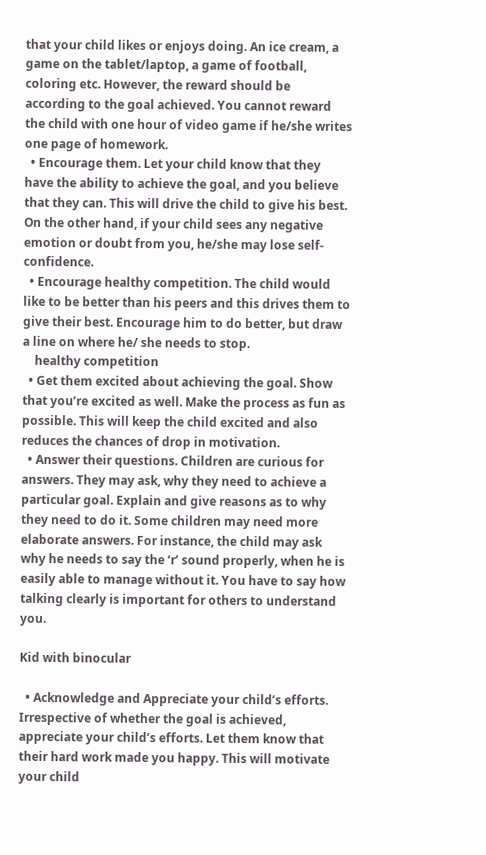that your child likes or enjoys doing. An ice cream, a game on the tablet/laptop, a game of football, coloring etc. However, the reward should be according to the goal achieved. You cannot reward the child with one hour of video game if he/she writes one page of homework.
  • Encourage them. Let your child know that they have the ability to achieve the goal, and you believe that they can. This will drive the child to give his best. On the other hand, if your child sees any negative emotion or doubt from you, he/she may lose self- confidence.
  • Encourage healthy competition. The child would like to be better than his peers and this drives them to give their best. Encourage him to do better, but draw a line on where he/ she needs to stop.
    healthy competition
  • Get them excited about achieving the goal. Show that you’re excited as well. Make the process as fun as possible. This will keep the child excited and also reduces the chances of drop in motivation.
  • Answer their questions. Children are curious for answers. They may ask, why they need to achieve a particular goal. Explain and give reasons as to why they need to do it. Some children may need more elaborate answers. For instance, the child may ask why he needs to say the ‘r’ sound properly, when he is easily able to manage without it. You have to say how talking clearly is important for others to understand you.

Kid with binocular

  • Acknowledge and Appreciate your child’s efforts. Irrespective of whether the goal is achieved, appreciate your child’s efforts. Let them know that their hard work made you happy. This will motivate your child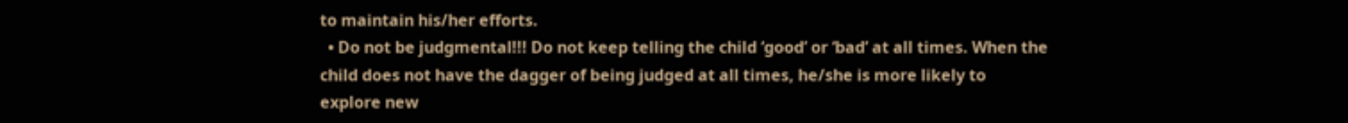to maintain his/her efforts.
  • Do not be judgmental!!! Do not keep telling the child ‘good’ or ‘bad’ at all times. When the child does not have the dagger of being judged at all times, he/she is more likely to explore new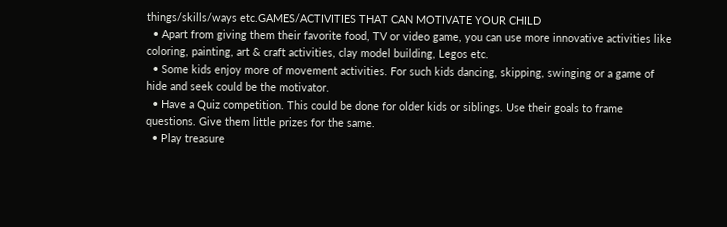things/skills/ways etc.GAMES/ACTIVITIES THAT CAN MOTIVATE YOUR CHILD
  • Apart from giving them their favorite food, TV or video game, you can use more innovative activities like coloring, painting, art & craft activities, clay model building, Legos etc.
  • Some kids enjoy more of movement activities. For such kids dancing, skipping, swinging or a game of hide and seek could be the motivator.
  • Have a Quiz competition. This could be done for older kids or siblings. Use their goals to frame questions. Give them little prizes for the same.
  • Play treasure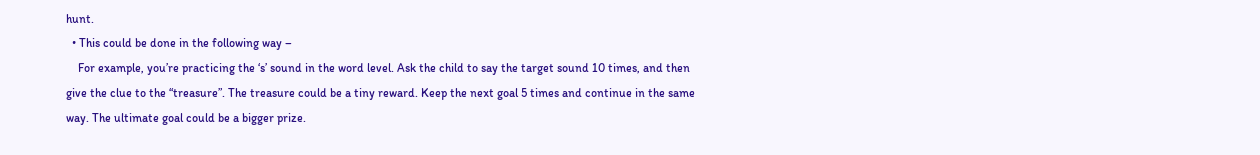hunt.
  • This could be done in the following way –
    For example, you’re practicing the ‘s’ sound in the word level. Ask the child to say the target sound 10 times, and then give the clue to the “treasure”. The treasure could be a tiny reward. Keep the next goal 5 times and continue in the same way. The ultimate goal could be a bigger prize.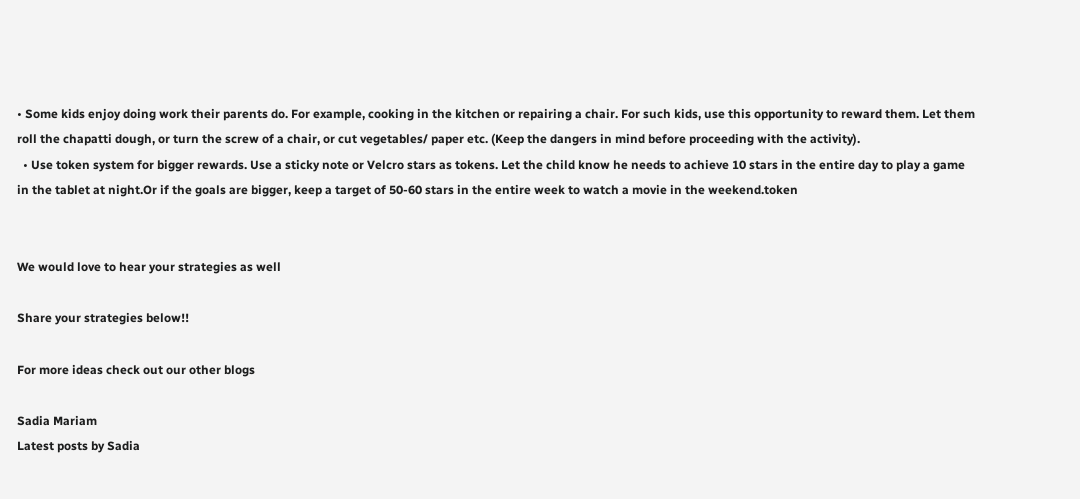• Some kids enjoy doing work their parents do. For example, cooking in the kitchen or repairing a chair. For such kids, use this opportunity to reward them. Let them roll the chapatti dough, or turn the screw of a chair, or cut vegetables/ paper etc. (Keep the dangers in mind before proceeding with the activity).
  • Use token system for bigger rewards. Use a sticky note or Velcro stars as tokens. Let the child know he needs to achieve 10 stars in the entire day to play a game in the tablet at night.Or if the goals are bigger, keep a target of 50-60 stars in the entire week to watch a movie in the weekend.token


We would love to hear your strategies as well

Share your strategies below!!

For more ideas check out our other blogs

Sadia Mariam
Latest posts by Sadia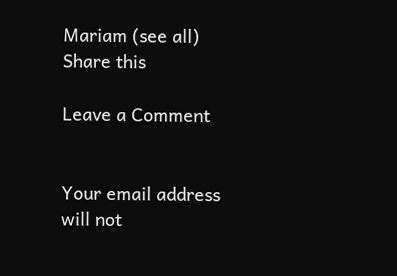Mariam (see all)
Share this

Leave a Comment


Your email address will not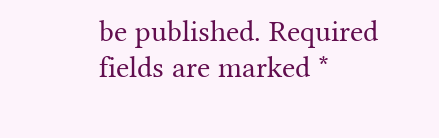be published. Required fields are marked *